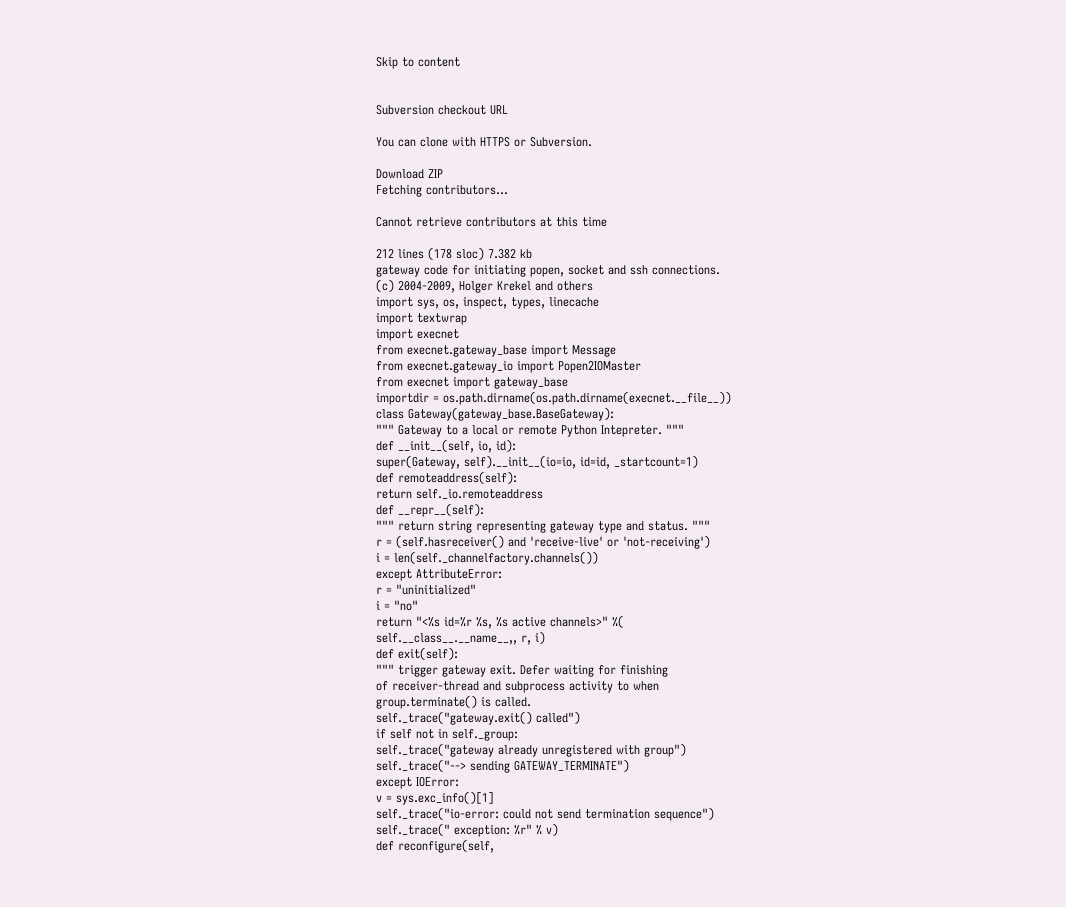Skip to content


Subversion checkout URL

You can clone with HTTPS or Subversion.

Download ZIP
Fetching contributors…

Cannot retrieve contributors at this time

212 lines (178 sloc) 7.382 kb
gateway code for initiating popen, socket and ssh connections.
(c) 2004-2009, Holger Krekel and others
import sys, os, inspect, types, linecache
import textwrap
import execnet
from execnet.gateway_base import Message
from execnet.gateway_io import Popen2IOMaster
from execnet import gateway_base
importdir = os.path.dirname(os.path.dirname(execnet.__file__))
class Gateway(gateway_base.BaseGateway):
""" Gateway to a local or remote Python Intepreter. """
def __init__(self, io, id):
super(Gateway, self).__init__(io=io, id=id, _startcount=1)
def remoteaddress(self):
return self._io.remoteaddress
def __repr__(self):
""" return string representing gateway type and status. """
r = (self.hasreceiver() and 'receive-live' or 'not-receiving')
i = len(self._channelfactory.channels())
except AttributeError:
r = "uninitialized"
i = "no"
return "<%s id=%r %s, %s active channels>" %(
self.__class__.__name__,, r, i)
def exit(self):
""" trigger gateway exit. Defer waiting for finishing
of receiver-thread and subprocess activity to when
group.terminate() is called.
self._trace("gateway.exit() called")
if self not in self._group:
self._trace("gateway already unregistered with group")
self._trace("--> sending GATEWAY_TERMINATE")
except IOError:
v = sys.exc_info()[1]
self._trace("io-error: could not send termination sequence")
self._trace(" exception: %r" % v)
def reconfigure(self,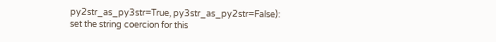py2str_as_py3str=True, py3str_as_py2str=False):
set the string coercion for this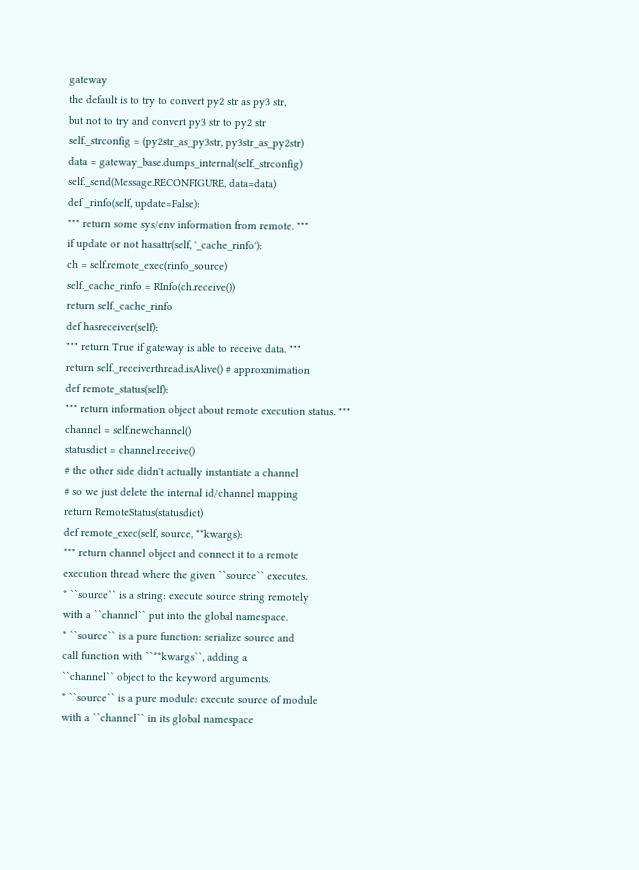gateway
the default is to try to convert py2 str as py3 str,
but not to try and convert py3 str to py2 str
self._strconfig = (py2str_as_py3str, py3str_as_py2str)
data = gateway_base.dumps_internal(self._strconfig)
self._send(Message.RECONFIGURE, data=data)
def _rinfo(self, update=False):
""" return some sys/env information from remote. """
if update or not hasattr(self, '_cache_rinfo'):
ch = self.remote_exec(rinfo_source)
self._cache_rinfo = RInfo(ch.receive())
return self._cache_rinfo
def hasreceiver(self):
""" return True if gateway is able to receive data. """
return self._receiverthread.isAlive() # approxmimation
def remote_status(self):
""" return information object about remote execution status. """
channel = self.newchannel()
statusdict = channel.receive()
# the other side didn't actually instantiate a channel
# so we just delete the internal id/channel mapping
return RemoteStatus(statusdict)
def remote_exec(self, source, **kwargs):
""" return channel object and connect it to a remote
execution thread where the given ``source`` executes.
* ``source`` is a string: execute source string remotely
with a ``channel`` put into the global namespace.
* ``source`` is a pure function: serialize source and
call function with ``**kwargs``, adding a
``channel`` object to the keyword arguments.
* ``source`` is a pure module: execute source of module
with a ``channel`` in its global namespace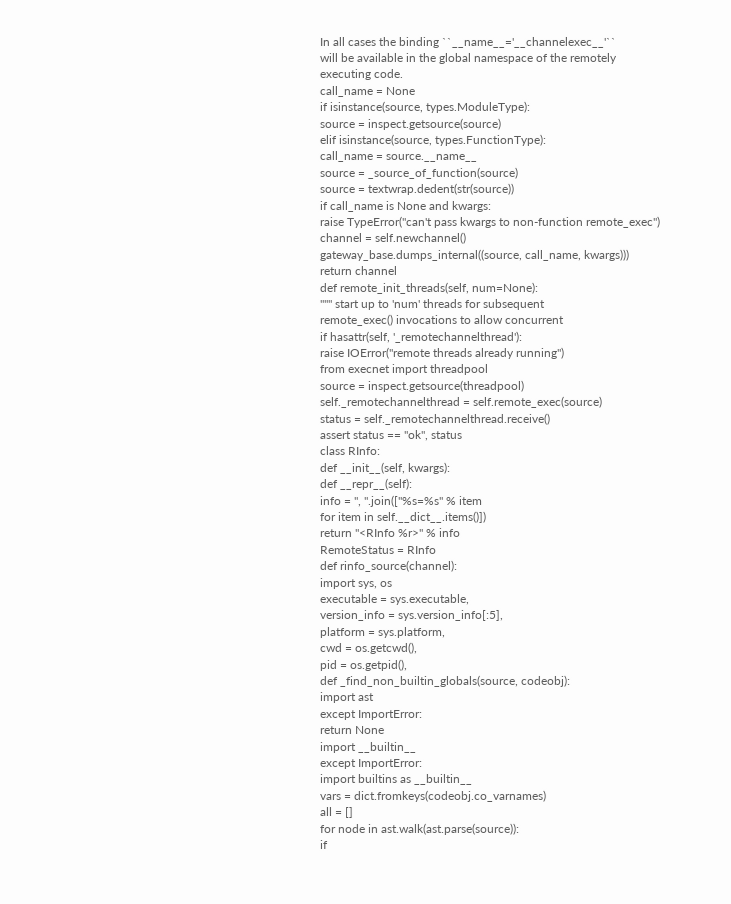In all cases the binding ``__name__='__channelexec__'``
will be available in the global namespace of the remotely
executing code.
call_name = None
if isinstance(source, types.ModuleType):
source = inspect.getsource(source)
elif isinstance(source, types.FunctionType):
call_name = source.__name__
source = _source_of_function(source)
source = textwrap.dedent(str(source))
if call_name is None and kwargs:
raise TypeError("can't pass kwargs to non-function remote_exec")
channel = self.newchannel()
gateway_base.dumps_internal((source, call_name, kwargs)))
return channel
def remote_init_threads(self, num=None):
""" start up to 'num' threads for subsequent
remote_exec() invocations to allow concurrent
if hasattr(self, '_remotechannelthread'):
raise IOError("remote threads already running")
from execnet import threadpool
source = inspect.getsource(threadpool)
self._remotechannelthread = self.remote_exec(source)
status = self._remotechannelthread.receive()
assert status == "ok", status
class RInfo:
def __init__(self, kwargs):
def __repr__(self):
info = ", ".join(["%s=%s" % item
for item in self.__dict__.items()])
return "<RInfo %r>" % info
RemoteStatus = RInfo
def rinfo_source(channel):
import sys, os
executable = sys.executable,
version_info = sys.version_info[:5],
platform = sys.platform,
cwd = os.getcwd(),
pid = os.getpid(),
def _find_non_builtin_globals(source, codeobj):
import ast
except ImportError:
return None
import __builtin__
except ImportError:
import builtins as __builtin__
vars = dict.fromkeys(codeobj.co_varnames)
all = []
for node in ast.walk(ast.parse(source)):
if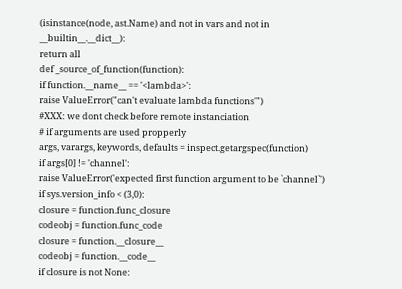(isinstance(node, ast.Name) and not in vars and not in __builtin__.__dict__):
return all
def _source_of_function(function):
if function.__name__ == '<lambda>':
raise ValueError("can't evaluate lambda functions'")
#XXX: we dont check before remote instanciation
# if arguments are used propperly
args, varargs, keywords, defaults = inspect.getargspec(function)
if args[0] != 'channel':
raise ValueError('expected first function argument to be `channel`')
if sys.version_info < (3,0):
closure = function.func_closure
codeobj = function.func_code
closure = function.__closure__
codeobj = function.__code__
if closure is not None: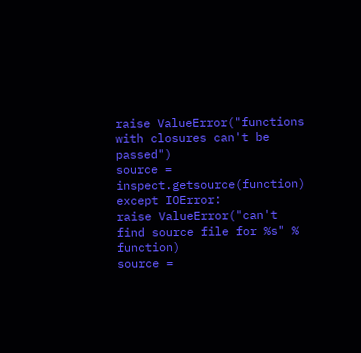raise ValueError("functions with closures can't be passed")
source = inspect.getsource(function)
except IOError:
raise ValueError("can't find source file for %s" % function)
source =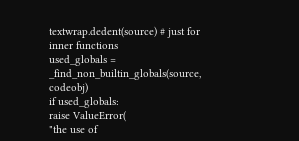textwrap.dedent(source) # just for inner functions
used_globals = _find_non_builtin_globals(source, codeobj)
if used_globals:
raise ValueError(
"the use of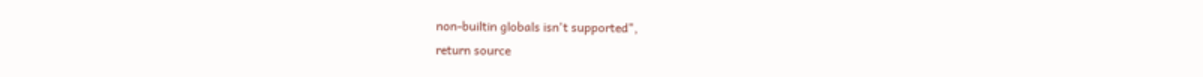non-builtin globals isn't supported",
return source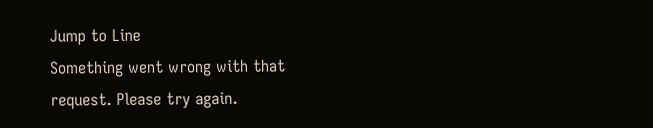Jump to Line
Something went wrong with that request. Please try again.